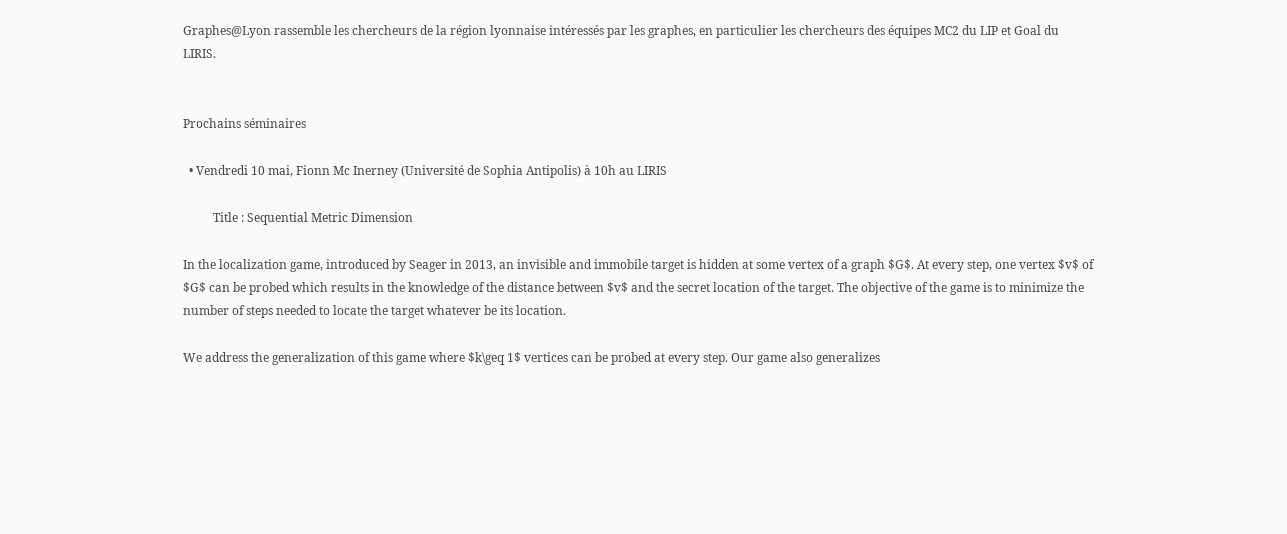Graphes@Lyon rassemble les chercheurs de la région lyonnaise intéressés par les graphes, en particulier les chercheurs des équipes MC2 du LIP et Goal du LIRIS.


Prochains séminaires

  • Vendredi 10 mai, Fionn Mc Inerney (Université de Sophia Antipolis) à 10h au LIRIS

          Title : Sequential Metric Dimension

In the localization game, introduced by Seager in 2013, an invisible and immobile target is hidden at some vertex of a graph $G$. At every step, one vertex $v$ of $G$ can be probed which results in the knowledge of the distance between $v$ and the secret location of the target. The objective of the game is to minimize the number of steps needed to locate the target whatever be its location.

We address the generalization of this game where $k\geq 1$ vertices can be probed at every step. Our game also generalizes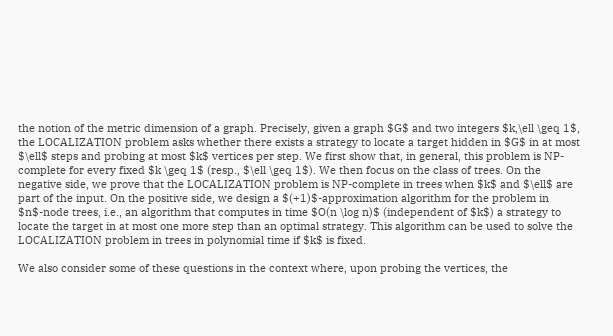the notion of the metric dimension of a graph. Precisely, given a graph $G$ and two integers $k,\ell \geq 1$, the LOCALIZATION problem asks whether there exists a strategy to locate a target hidden in $G$ in at most $\ell$ steps and probing at most $k$ vertices per step. We first show that, in general, this problem is NP-complete for every fixed $k \geq 1$ (resp., $\ell \geq 1$). We then focus on the class of trees. On the negative side, we prove that the LOCALIZATION problem is NP-complete in trees when $k$ and $\ell$ are part of the input. On the positive side, we design a $(+1)$-approximation algorithm for the problem in $n$-node trees, i.e., an algorithm that computes in time $O(n \log n)$ (independent of $k$) a strategy to locate the target in at most one more step than an optimal strategy. This algorithm can be used to solve the LOCALIZATION problem in trees in polynomial time if $k$ is fixed.

We also consider some of these questions in the context where, upon probing the vertices, the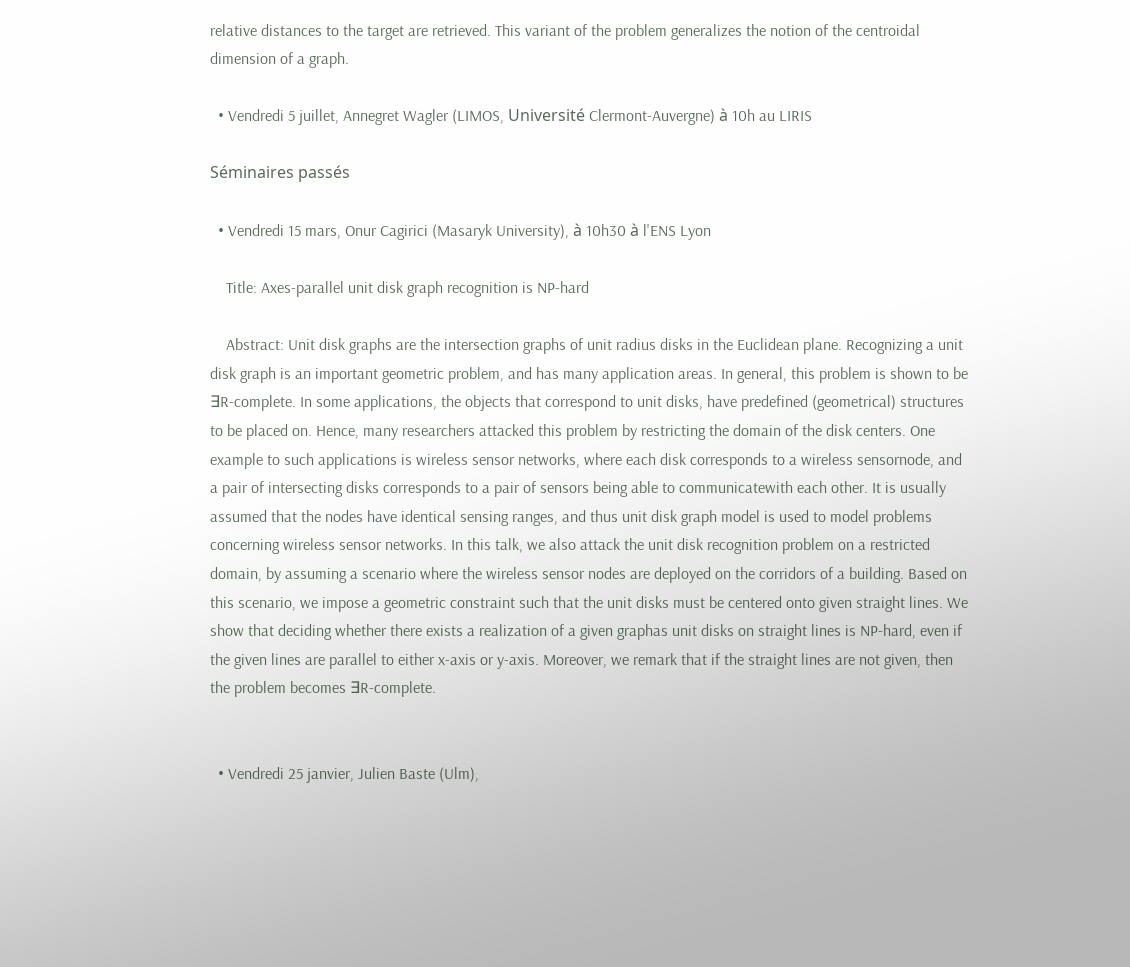relative distances to the target are retrieved. This variant of the problem generalizes the notion of the centroidal dimension of a graph.

  • Vendredi 5 juillet, Annegret Wagler (LIMOS, Université Clermont-Auvergne) à 10h au LIRIS

Séminaires passés

  • Vendredi 15 mars, Onur Cagirici (Masaryk University), à 10h30 à l'ENS Lyon

    Title: Axes-parallel unit disk graph recognition is NP-hard

    Abstract: Unit disk graphs are the intersection graphs of unit radius disks in the Euclidean plane. Recognizing a unit disk graph is an important geometric problem, and has many application areas. In general, this problem is shown to be ∃R-complete. In some applications, the objects that correspond to unit disks, have predefined (geometrical) structures to be placed on. Hence, many researchers attacked this problem by restricting the domain of the disk centers. One example to such applications is wireless sensor networks, where each disk corresponds to a wireless sensornode, and a pair of intersecting disks corresponds to a pair of sensors being able to communicatewith each other. It is usually assumed that the nodes have identical sensing ranges, and thus unit disk graph model is used to model problems concerning wireless sensor networks. In this talk, we also attack the unit disk recognition problem on a restricted domain, by assuming a scenario where the wireless sensor nodes are deployed on the corridors of a building. Based on this scenario, we impose a geometric constraint such that the unit disks must be centered onto given straight lines. We show that deciding whether there exists a realization of a given graphas unit disks on straight lines is NP-hard, even if the given lines are parallel to either x-axis or y-axis. Moreover, we remark that if the straight lines are not given, then the problem becomes ∃R-complete.


  • Vendredi 25 janvier, Julien Baste (Ulm),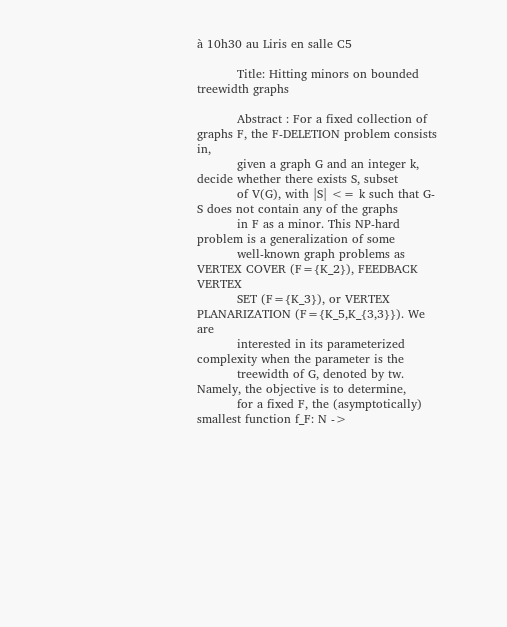à 10h30 au Liris en salle C5

          Title: Hitting minors on bounded treewidth graphs

          Abstract : For a fixed collection of graphs F, the F-DELETION problem consists in,
          given a graph G and an integer k, decide whether there exists S, subset
          of V(G), with |S| <= k such that G-S does not contain any of the graphs
          in F as a minor. This NP-hard problem is a generalization of some
          well-known graph problems as VERTEX COVER (F={K_2}), FEEDBACK VERTEX
          SET (F={K_3}), or VERTEX PLANARIZATION (F={K_5,K_{3,3}}). We are
          interested in its parameterized complexity when the parameter is the
          treewidth of G, denoted by tw. Namely, the objective is to determine,
          for a fixed F, the (asymptotically) smallest function f_F: N ->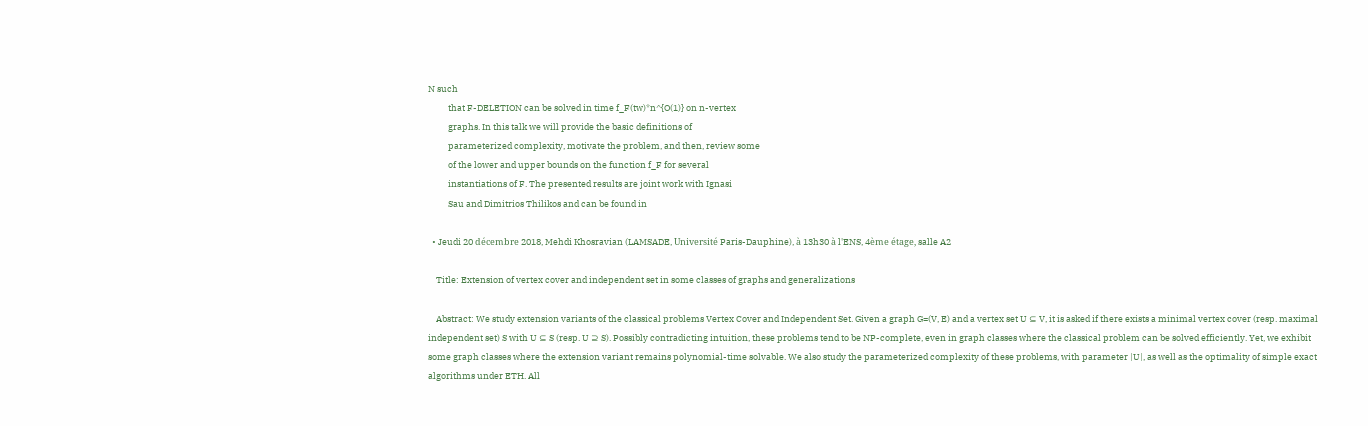N such
          that F-DELETION can be solved in time f_F(tw)*n^{O(1)} on n-vertex
          graphs. In this talk we will provide the basic definitions of
          parameterized complexity, motivate the problem, and then, review some
          of the lower and upper bounds on the function f_F for several
          instantiations of F. The presented results are joint work with Ignasi
          Sau and Dimitrios Thilikos and can be found in

  • Jeudi 20 décembre 2018, Mehdi Khosravian (LAMSADE, Université Paris-Dauphine), à 13h30 à l'ENS, 4ème étage, salle A2

    Title: Extension of vertex cover and independent set in some classes of graphs and generalizations

    Abstract: We study extension variants of the classical problems Vertex Cover and Independent Set. Given a graph G=(V, E) and a vertex set U ⊆ V, it is asked if there exists a minimal vertex cover (resp. maximal independent set) S with U ⊆ S (resp. U ⊇ S). Possibly contradicting intuition, these problems tend to be NP-complete, even in graph classes where the classical problem can be solved efficiently. Yet, we exhibit some graph classes where the extension variant remains polynomial-time solvable. We also study the parameterized complexity of these problems, with parameter |U|, as well as the optimality of simple exact algorithms under ETH. All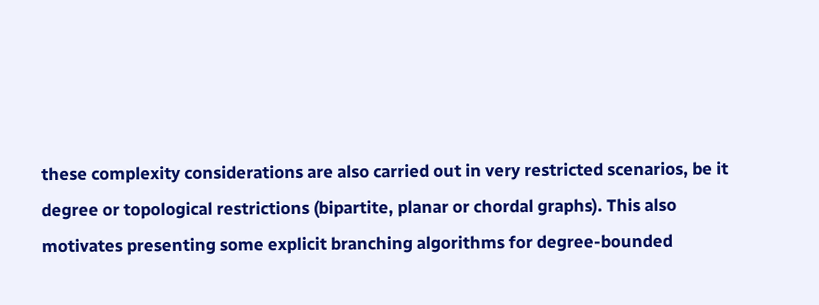these complexity considerations are also carried out in very restricted scenarios, be it degree or topological restrictions (bipartite, planar or chordal graphs). This also motivates presenting some explicit branching algorithms for degree-bounded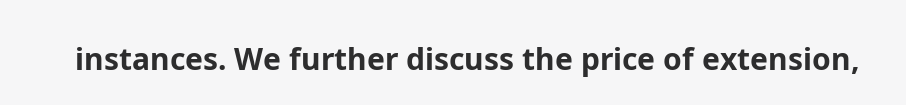instances. We further discuss the price of extension,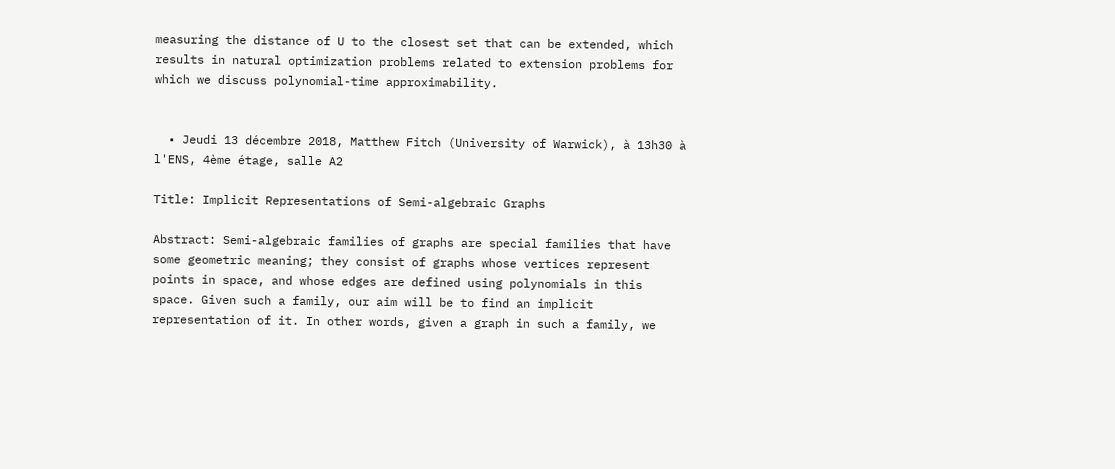measuring the distance of U to the closest set that can be extended, which results in natural optimization problems related to extension problems for which we discuss polynomial-time approximability.


  • Jeudi 13 décembre 2018, Matthew Fitch (University of Warwick), à 13h30 à l'ENS, 4ème étage, salle A2

Title: Implicit Representations of Semi-algebraic Graphs

Abstract: Semi-algebraic families of graphs are special families that have some geometric meaning; they consist of graphs whose vertices represent points in space, and whose edges are defined using polynomials in this space. Given such a family, our aim will be to find an implicit representation of it. In other words, given a graph in such a family, we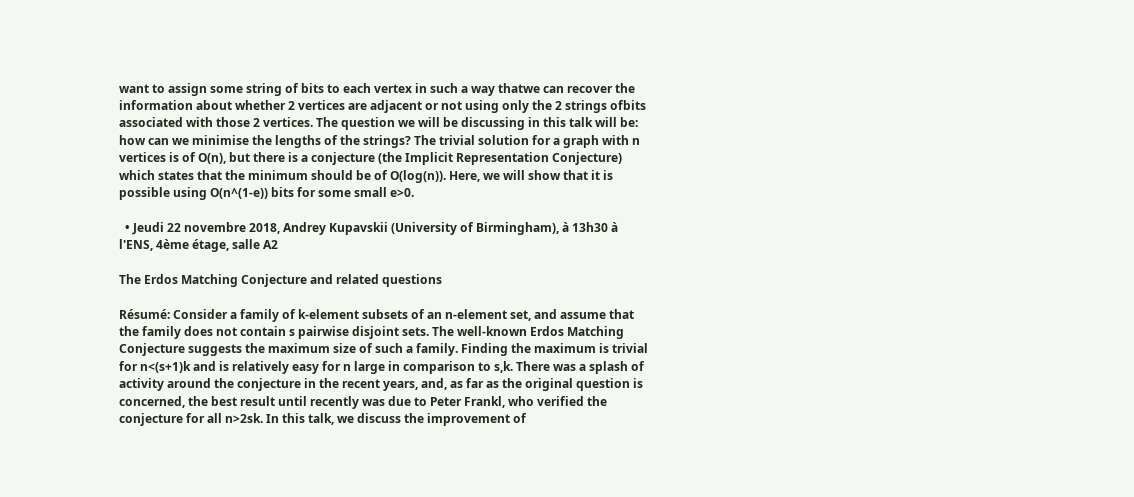want to assign some string of bits to each vertex in such a way thatwe can recover the information about whether 2 vertices are adjacent or not using only the 2 strings ofbits associated with those 2 vertices. The question we will be discussing in this talk will be: how can we minimise the lengths of the strings? The trivial solution for a graph with n vertices is of O(n), but there is a conjecture (the Implicit Representation Conjecture) which states that the minimum should be of O(log(n)). Here, we will show that it is possible using O(n^(1-e)) bits for some small e>0.

  • Jeudi 22 novembre 2018, Andrey Kupavskii (University of Birmingham), à 13h30 à l'ENS, 4ème étage, salle A2

The Erdos Matching Conjecture and related questions

Résumé: Consider a family of k-element subsets of an n-element set, and assume that the family does not contain s pairwise disjoint sets. The well-known Erdos Matching Conjecture suggests the maximum size of such a family. Finding the maximum is trivial for n<(s+1)k and is relatively easy for n large in comparison to s,k. There was a splash of activity around the conjecture in the recent years, and, as far as the original question is concerned, the best result until recently was due to Peter Frankl, who verified the conjecture for all n>2sk. In this talk, we discuss the improvement of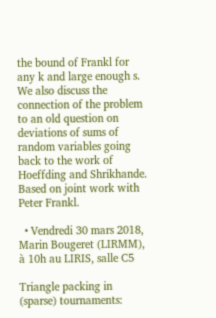the bound of Frankl for any k and large enough s. We also discuss the connection of the problem to an old question on deviations of sums of random variables going back to the work of Hoeffding and Shrikhande. Based on joint work with Peter Frankl.

  • Vendredi 30 mars 2018, Marin Bougeret (LIRMM), à 10h au LIRIS, salle C5

Triangle packing in (sparse) tournaments: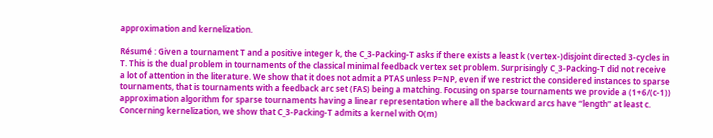approximation and kernelization.

Résumé : Given a tournament T and a positive integer k, the C_3-Packing-T asks if there exists a least k (vertex-)disjoint directed 3-cycles in T. This is the dual problem in tournaments of the classical minimal feedback vertex set problem. Surprisingly C_3-Packing-T did not receive a lot of attention in the literature. We show that it does not admit a PTAS unless P=NP, even if we restrict the considered instances to sparse tournaments, that is tournaments with a feedback arc set (FAS) being a matching. Focusing on sparse tournaments we provide a (1+6/(c-1)) approximation algorithm for sparse tournaments having a linear representation where all the backward arcs have “length” at least c. Concerning kernelization, we show that C_3-Packing-T admits a kernel with O(m)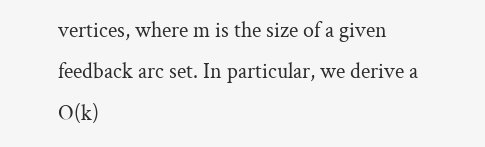vertices, where m is the size of a given feedback arc set. In particular, we derive a O(k)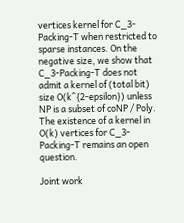vertices kernel for C_3-Packing-T when restricted to sparse instances. On the negative size, we show that C_3-Packing-T does not admit a kernel of (total bit) size O(k^{2-epsilon}) unless NP is a subset of coNP / Poly. The existence of a kernel in O(k) vertices for C_3-Packing-T remains an open question.

Joint work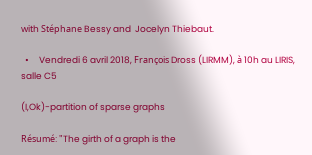with Stéphane Bessy and  Jocelyn Thiebaut.

  •     Vendredi 6 avril 2018, François Dross (LIRMM), à 10h au LIRIS, salle C5

(I,Ok)-partition of sparse graphs

Résumé: "The girth of a graph is the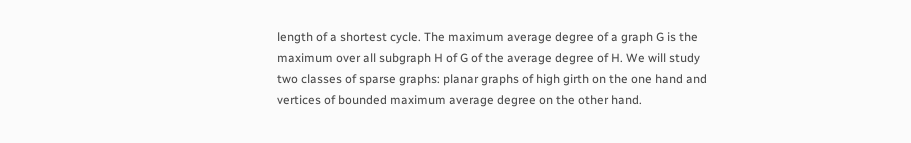length of a shortest cycle. The maximum average degree of a graph G is the maximum over all subgraph H of G of the average degree of H. We will study two classes of sparse graphs: planar graphs of high girth on the one hand and vertices of bounded maximum average degree on the other hand.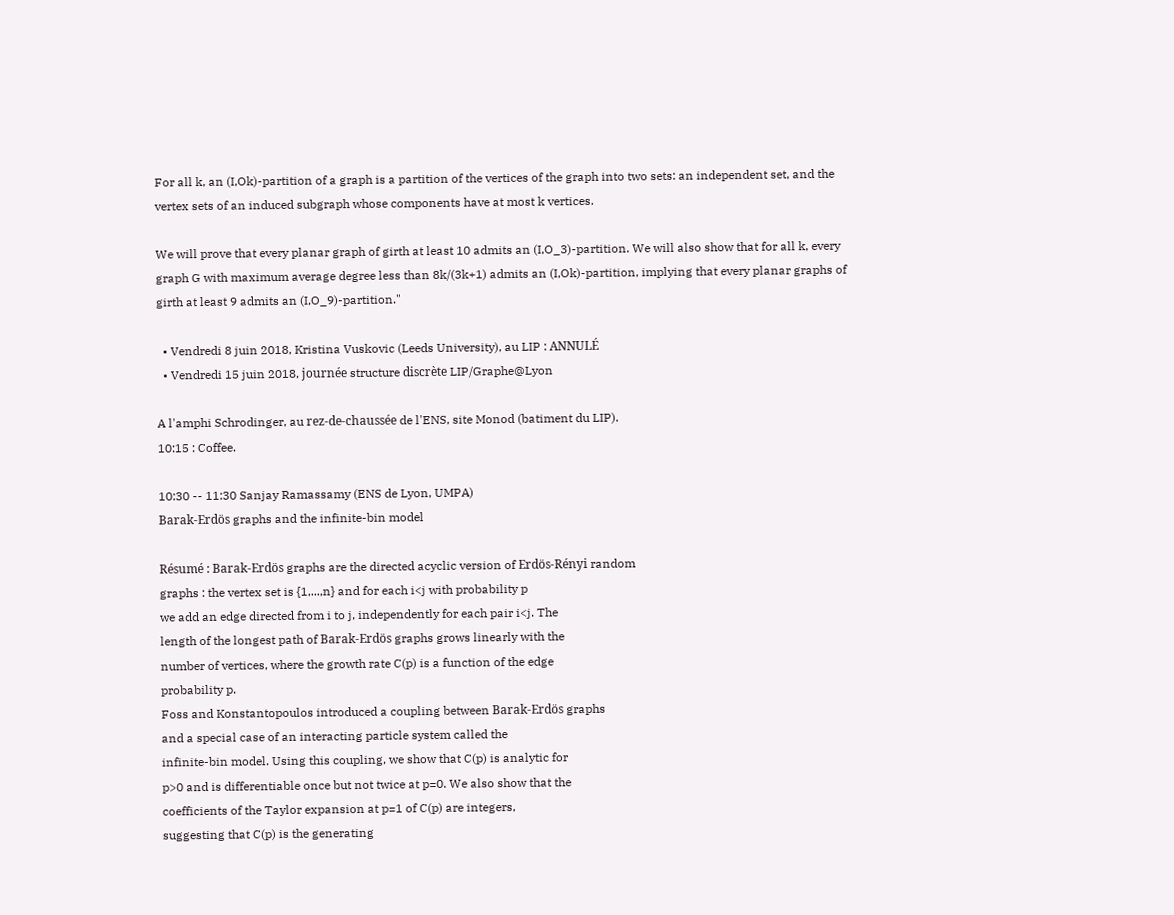For all k, an (I,Ok)-partition of a graph is a partition of the vertices of the graph into two sets: an independent set, and the vertex sets of an induced subgraph whose components have at most k vertices.

We will prove that every planar graph of girth at least 10 admits an (I,O_3)-partition. We will also show that for all k, every graph G with maximum average degree less than 8k/(3k+1) admits an (I,Ok)-partition, implying that every planar graphs of girth at least 9 admits an (I,O_9)-partition."

  • Vendredi 8 juin 2018, Kristina Vuskovic (Leeds University), au LIP : ANNULÉ
  • Vendredi 15 juin 2018, journée structure discrète LIP/Graphe@Lyon

A l'amphi Schrodinger, au rez-de-chaussée de l'ENS, site Monod (batiment du LIP).
10:15 : Coffee.

10:30 -- 11:30 Sanjay Ramassamy (ENS de Lyon, UMPA)
Barak-Erdös graphs and the infinite-bin model

Résumé : Barak-Erdös graphs are the directed acyclic version of Erdös-Rényi random
graphs : the vertex set is {1,...,n} and for each i<j with probability p
we add an edge directed from i to j, independently for each pair i<j. The
length of the longest path of Barak-Erdös graphs grows linearly with the
number of vertices, where the growth rate C(p) is a function of the edge
probability p.
Foss and Konstantopoulos introduced a coupling between Barak-Erdös graphs
and a special case of an interacting particle system called the
infinite-bin model. Using this coupling, we show that C(p) is analytic for
p>0 and is differentiable once but not twice at p=0. We also show that the
coefficients of the Taylor expansion at p=1 of C(p) are integers,
suggesting that C(p) is the generating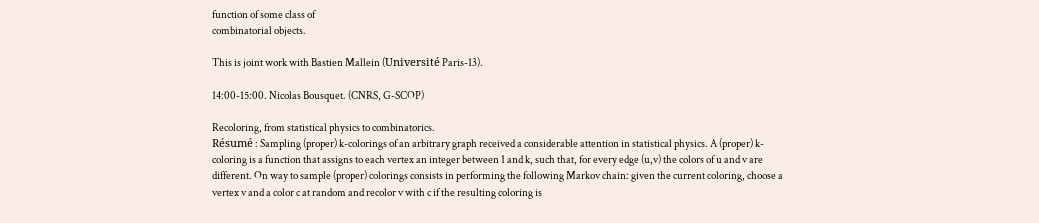function of some class of
combinatorial objects.

This is joint work with Bastien Mallein (Université Paris-13).

14:00-15:00. Nicolas Bousquet. (CNRS, G-SCOP)

Recoloring, from statistical physics to combinatorics.
Résumé : Sampling (proper) k-colorings of an arbitrary graph received a considerable attention in statistical physics. A (proper) k-coloring is a function that assigns to each vertex an integer between 1 and k, such that, for every edge (u,v) the colors of u and v are different. On way to sample (proper) colorings consists in performing the following Markov chain: given the current coloring, choose a vertex v and a color c at random and recolor v with c if the resulting coloring is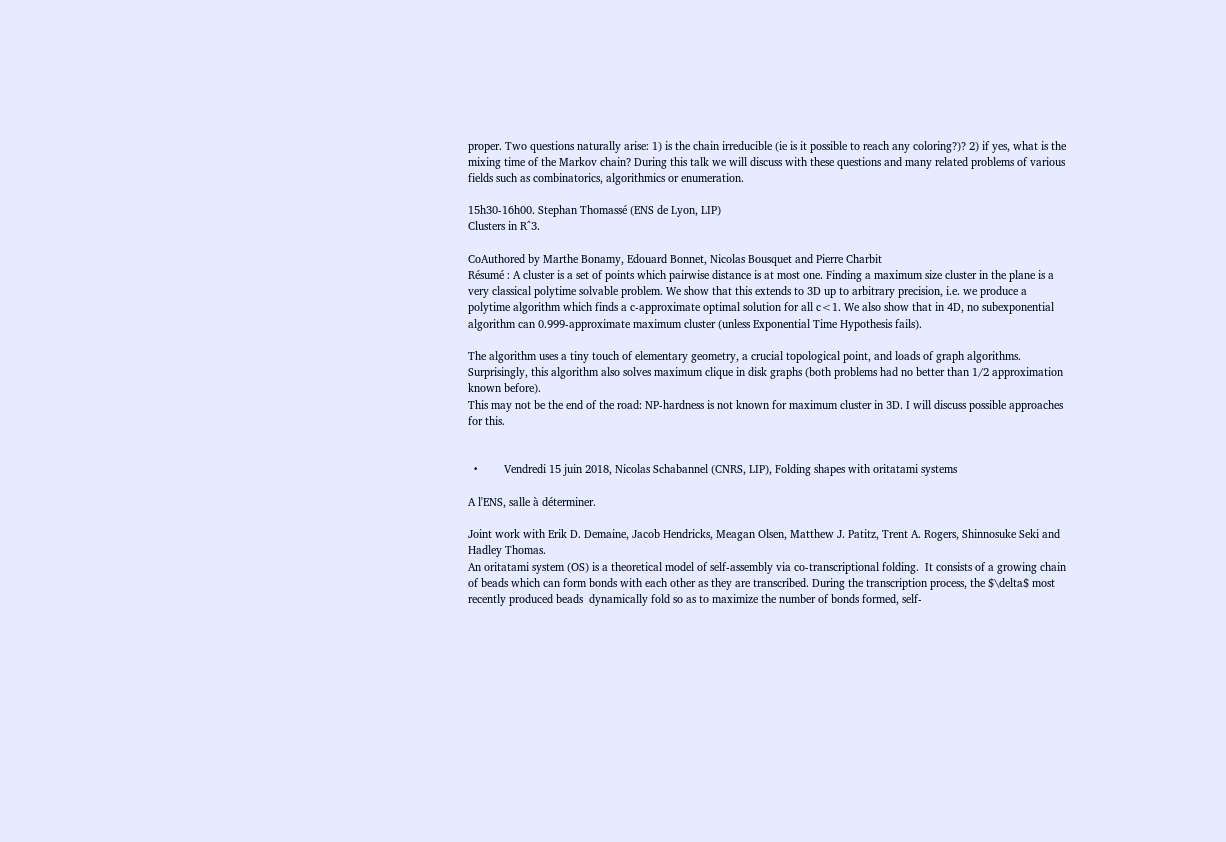proper. Two questions naturally arise: 1) is the chain irreducible (ie is it possible to reach any coloring?)? 2) if yes, what is the mixing time of the Markov chain? During this talk we will discuss with these questions and many related problems of various fields such as combinatorics, algorithmics or enumeration.

15h30-16h00. Stephan Thomassé (ENS de Lyon, LIP)
Clusters in R^3.

CoAuthored by Marthe Bonamy, Edouard Bonnet, Nicolas Bousquet and Pierre Charbit
Résumé : A cluster is a set of points which pairwise distance is at most one. Finding a maximum size cluster in the plane is a very classical polytime solvable problem. We show that this extends to 3D up to arbitrary precision, i.e. we produce a polytime algorithm which finds a c-approximate optimal solution for all c<1. We also show that in 4D, no subexponential algorithm can 0.999-approximate maximum cluster (unless Exponential Time Hypothesis fails).

The algorithm uses a tiny touch of elementary geometry, a crucial topological point, and loads of graph algorithms. Surprisingly, this algorithm also solves maximum clique in disk graphs (both problems had no better than 1/2 approximation known before).
This may not be the end of the road: NP-hardness is not known for maximum cluster in 3D. I will discuss possible approaches for this.


  •         Vendredi 15 juin 2018, Nicolas Schabannel (CNRS, LIP), Folding shapes with oritatami systems

A l'ENS, salle à déterminer.

Joint work with Erik D. Demaine, Jacob Hendricks, Meagan Olsen, Matthew J. Patitz, Trent A. Rogers, Shinnosuke Seki and Hadley Thomas.
An oritatami system (OS) is a theoretical model of self-assembly via co-transcriptional folding.  It consists of a growing chain of beads which can form bonds with each other as they are transcribed. During the transcription process, the $\delta$ most recently produced beads  dynamically fold so as to maximize the number of bonds formed, self-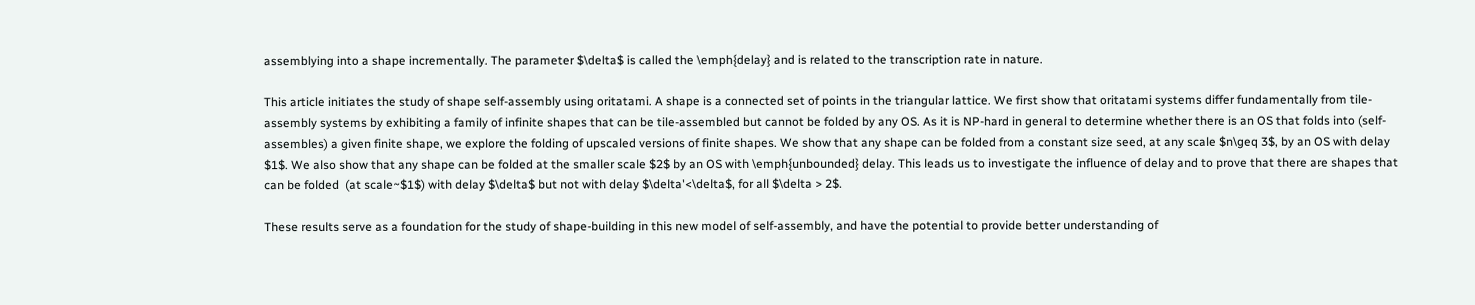assemblying into a shape incrementally. The parameter $\delta$ is called the \emph{delay} and is related to the transcription rate in nature.

This article initiates the study of shape self-assembly using oritatami. A shape is a connected set of points in the triangular lattice. We first show that oritatami systems differ fundamentally from tile-assembly systems by exhibiting a family of infinite shapes that can be tile-assembled but cannot be folded by any OS. As it is NP-hard in general to determine whether there is an OS that folds into (self-assembles) a given finite shape, we explore the folding of upscaled versions of finite shapes. We show that any shape can be folded from a constant size seed, at any scale $n\geq 3$, by an OS with delay $1$. We also show that any shape can be folded at the smaller scale $2$ by an OS with \emph{unbounded} delay. This leads us to investigate the influence of delay and to prove that there are shapes that can be folded  (at scale~$1$) with delay $\delta$ but not with delay $\delta'<\delta$, for all $\delta > 2$.

These results serve as a foundation for the study of shape-building in this new model of self-assembly, and have the potential to provide better understanding of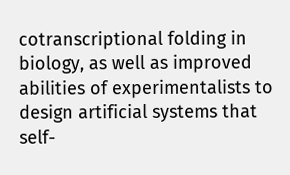cotranscriptional folding in biology, as well as improved abilities of experimentalists to design artificial systems that self-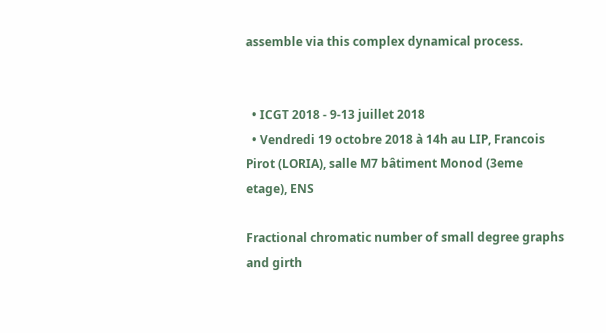assemble via this complex dynamical process.


  • ICGT 2018 - 9-13 juillet 2018
  • Vendredi 19 octobre 2018 à 14h au LIP, Francois Pirot (LORIA), salle M7 bâtiment Monod (3eme etage), ENS

Fractional chromatic number of small degree graphs and girth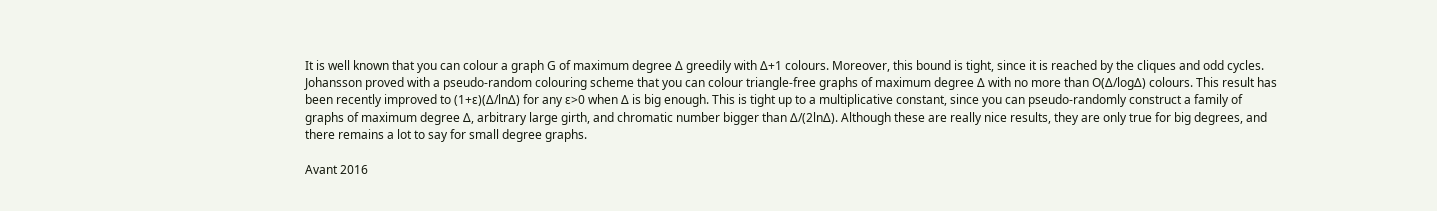It is well known that you can colour a graph G of maximum degree Δ greedily with Δ+1 colours. Moreover, this bound is tight, since it is reached by the cliques and odd cycles. Johansson proved with a pseudo-random colouring scheme that you can colour triangle-free graphs of maximum degree Δ with no more than O(Δ/logΔ) colours. This result has been recently improved to (1+ε)(Δ/lnΔ) for any ε>0 when Δ is big enough. This is tight up to a multiplicative constant, since you can pseudo-randomly construct a family of graphs of maximum degree Δ, arbitrary large girth, and chromatic number bigger than Δ/(2lnΔ). Although these are really nice results, they are only true for big degrees, and there remains a lot to say for small degree graphs.

Avant 2016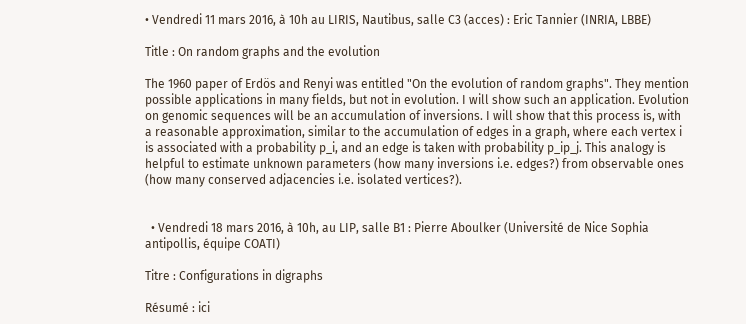• Vendredi 11 mars 2016, à 10h au LIRIS, Nautibus, salle C3 (acces) : Eric Tannier (INRIA, LBBE)

Title : On random graphs and the evolution

The 1960 paper of Erdös and Renyi was entitled "On the evolution of random graphs". They mention possible applications in many fields, but not in evolution. I will show such an application. Evolution on genomic sequences will be an accumulation of inversions. I will show that this process is, with a reasonable approximation, similar to the accumulation of edges in a graph, where each vertex i is associated with a probability p_i, and an edge is taken with probability p_ip_j. This analogy is helpful to estimate unknown parameters (how many inversions i.e. edges?) from observable ones (how many conserved adjacencies i.e. isolated vertices?).


  • Vendredi 18 mars 2016, à 10h, au LIP, salle B1 : Pierre Aboulker (Université de Nice Sophia antipollis, équipe COATI)

Titre : Configurations in digraphs

Résumé : ici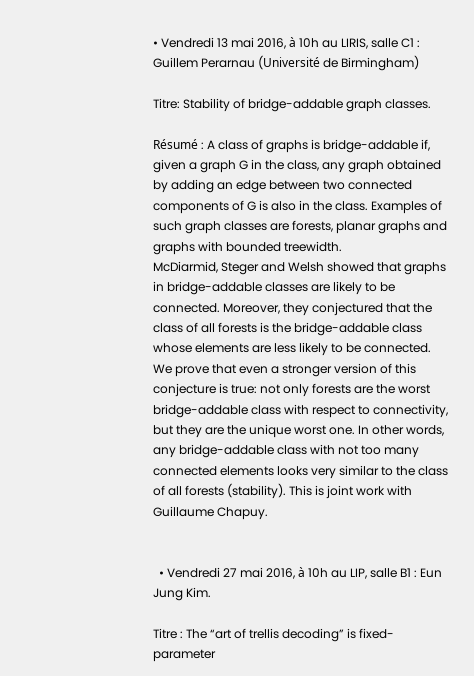• Vendredi 13 mai 2016, à 10h au LIRIS, salle C1 : Guillem Perarnau (Université de Birmingham)

Titre: Stability of bridge-addable graph classes.

Résumé : A class of graphs is bridge-addable if, given a graph G in the class, any graph obtained by adding an edge between two connected components of G is also in the class. Examples of such graph classes are forests, planar graphs and graphs with bounded treewidth.
McDiarmid, Steger and Welsh showed that graphs in bridge-addable classes are likely to be connected. Moreover, they conjectured that the class of all forests is the bridge-addable class whose elements are less likely to be connected. We prove that even a stronger version of this conjecture is true: not only forests are the worst bridge-addable class with respect to connectivity, but they are the unique worst one. In other words, any bridge-addable class with not too many connected elements looks very similar to the class of all forests (stability). This is joint work with Guillaume Chapuy.


  • Vendredi 27 mai 2016, à 10h au LIP, salle B1 : Eun Jung Kim.

Titre : The “art of trellis decoding” is fixed-parameter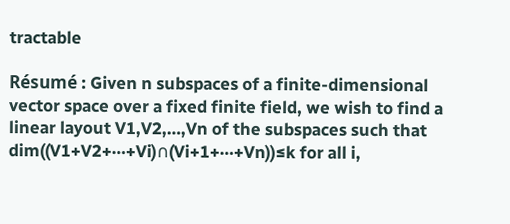tractable

Résumé : Given n subspaces of a finite-dimensional vector space over a fixed finite field, we wish to find a linear layout V1,V2,…,Vn of the subspaces such that dim((V1+V2+⋯+Vi)∩(Vi+1+⋯+Vn))≤k for all i,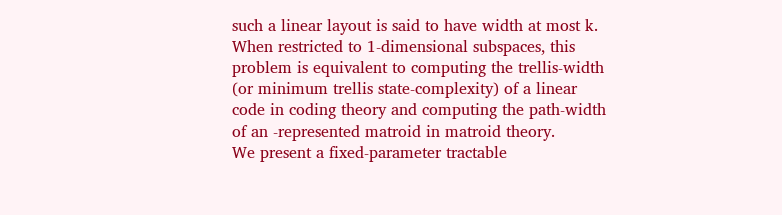such a linear layout is said to have width at most k. When restricted to 1-dimensional subspaces, this problem is equivalent to computing the trellis-width (or minimum trellis state-complexity) of a linear code in coding theory and computing the path-width of an -represented matroid in matroid theory.
We present a fixed-parameter tractable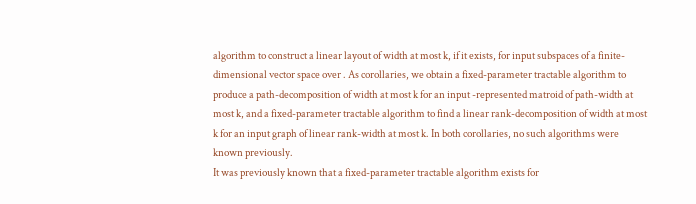algorithm to construct a linear layout of width at most k, if it exists, for input subspaces of a finite-dimensional vector space over . As corollaries, we obtain a fixed-parameter tractable algorithm to produce a path-decomposition of width at most k for an input -represented matroid of path-width at most k, and a fixed-parameter tractable algorithm to find a linear rank-decomposition of width at most k for an input graph of linear rank-width at most k. In both corollaries, no such algorithms were known previously.
It was previously known that a fixed-parameter tractable algorithm exists for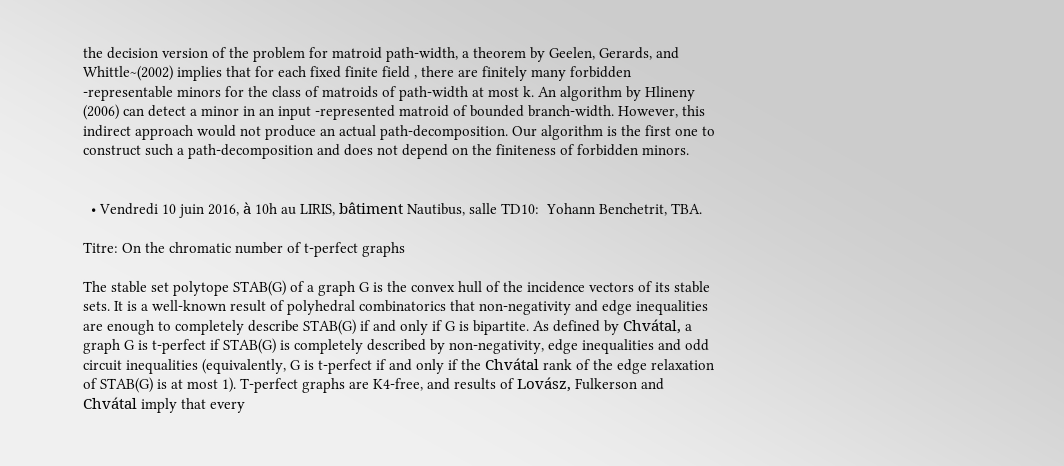the decision version of the problem for matroid path-width, a theorem by Geelen, Gerards, and Whittle~(2002) implies that for each fixed finite field , there are finitely many forbidden -representable minors for the class of matroids of path-width at most k. An algorithm by Hlineny (2006) can detect a minor in an input -represented matroid of bounded branch-width. However, this indirect approach would not produce an actual path-decomposition. Our algorithm is the first one to construct such a path-decomposition and does not depend on the finiteness of forbidden minors.


  • Vendredi 10 juin 2016, à 10h au LIRIS, bâtiment Nautibus, salle TD10:  Yohann Benchetrit, TBA.

Titre: On the chromatic number of t-perfect graphs

The stable set polytope STAB(G) of a graph G is the convex hull of the incidence vectors of its stable sets. It is a well-known result of polyhedral combinatorics that non-negativity and edge inequalities are enough to completely describe STAB(G) if and only if G is bipartite. As defined by Chvátal, a graph G is t-perfect if STAB(G) is completely described by non-negativity, edge inequalities and odd circuit inequalities (equivalently, G is t-perfect if and only if the Chvátal rank of the edge relaxation of STAB(G) is at most 1). T-perfect graphs are K4-free, and results of Lovász, Fulkerson and Chvátal imply that every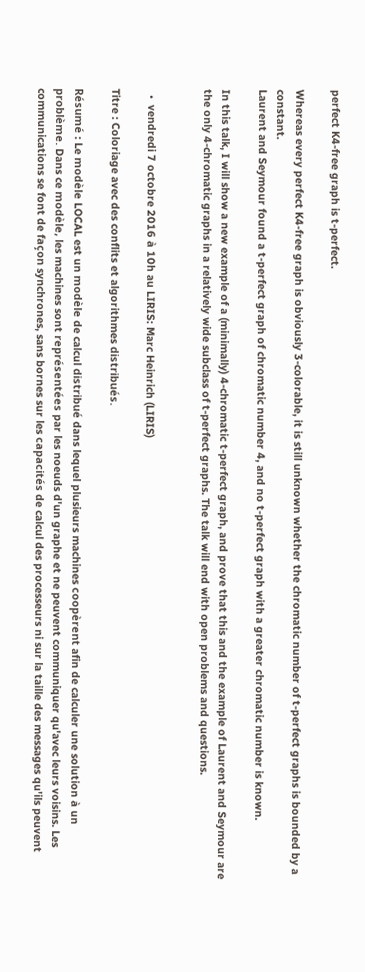perfect K4-free graph is t-perfect.

Whereas every perfect K4-free graph is obviously 3-colorable, it is still unknown whether the chromatic number of t-perfect graphs is bounded by a constant.
Laurent and Seymour found a t-perfect graph of chromatic number 4, and no t-perfect graph with a greater chromatic number is known.

In this talk, I will show a new example of a (minimally) 4-chromatic t-perfect graph, and prove that this and the example of Laurent and Seymour are the only 4-chromatic graphs in a relatively wide subclass of t-perfect graphs. The talk will end with open problems and questions.


  •  vendredi 7 octobre 2016 à 10h au LIRIS: Marc Heinrich (LIRIS)

Titre : Coloriage avec des conflits et algorithmes distribués.

Résumé : Le modèle LOCAL est un modèle de calcul distribué dans lequel plusieurs machines coopèrent afin de calculer une solution à un problème. Dans ce modèle, les machines sont représentées par les noeuds d'un graphe et ne peuvent communiquer qu'avec leurs voisins. Les communications se font de façon synchrones, sans bornes sur les capacités de calcul des processeurs ni sur la taille des messages qu'ils peuvent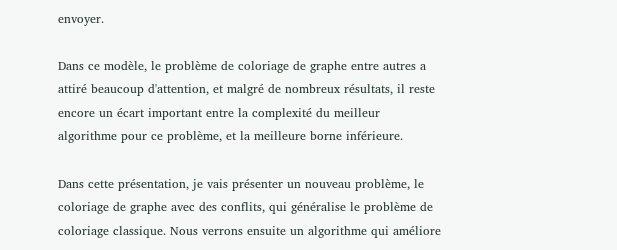envoyer.

Dans ce modèle, le problème de coloriage de graphe entre autres a attiré beaucoup d'attention, et malgré de nombreux résultats, il reste encore un écart important entre la complexité du meilleur algorithme pour ce problème, et la meilleure borne inférieure.

Dans cette présentation, je vais présenter un nouveau problème, le coloriage de graphe avec des conflits, qui généralise le problème de coloriage classique. Nous verrons ensuite un algorithme qui améliore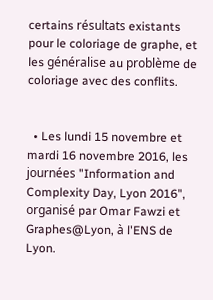certains résultats existants pour le coloriage de graphe, et les généralise au problème de coloriage avec des conflits.


  • Les lundi 15 novembre et mardi 16 novembre 2016, les journées "Information and Complexity Day, Lyon 2016", organisé par Omar Fawzi et Graphes@Lyon, à l'ENS de Lyon.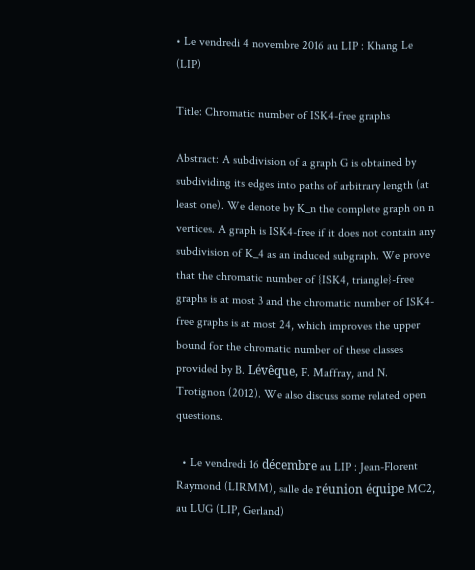• Le vendredi 4 novembre 2016 au LIP : Khang Le (LIP)

Title: Chromatic number of ISK4-free graphs

Abstract: A subdivision of a graph G is obtained by subdividing its edges into paths of arbitrary length (at least one). We denote by K_n the complete graph on n vertices. A graph is ISK4-free if it does not contain any subdivision of K_4 as an induced subgraph. We prove that the chromatic number of {ISK4, triangle}-free graphs is at most 3 and the chromatic number of ISK4-free graphs is at most 24, which improves the upper bound for the chromatic number of these classes provided by B. Lévêque, F. Maffray, and N. Trotignon (2012). We also discuss some related open questions.

  • Le vendredi 16 décembre au LIP : Jean-Florent Raymond (LIRMM), salle de réunion équipe MC2, au LUG (LIP, Gerland)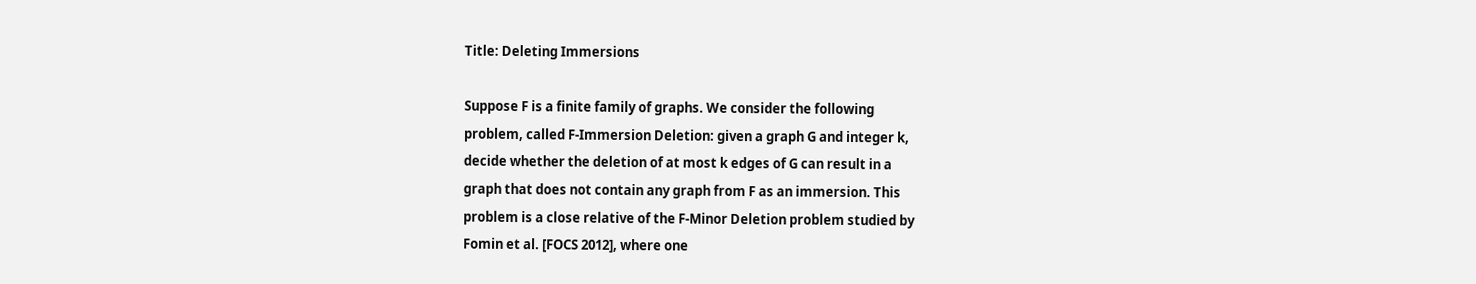Title: Deleting Immersions

Suppose F is a finite family of graphs. We consider the following
problem, called F-Immersion Deletion: given a graph G and integer k,
decide whether the deletion of at most k edges of G can result in a
graph that does not contain any graph from F as an immersion. This
problem is a close relative of the F-Minor Deletion problem studied by
Fomin et al. [FOCS 2012], where one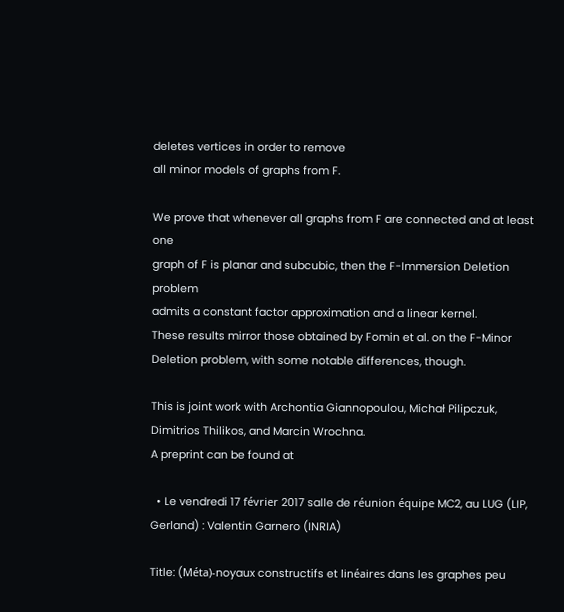deletes vertices in order to remove
all minor models of graphs from F.

We prove that whenever all graphs from F are connected and at least one
graph of F is planar and subcubic, then the F-Immersion Deletion problem
admits a constant factor approximation and a linear kernel.
These results mirror those obtained by Fomin et al. on the F-Minor
Deletion problem, with some notable differences, though.

This is joint work with Archontia Giannopoulou, Michał Pilipczuk,
Dimitrios Thilikos, and Marcin Wrochna.
A preprint can be found at

  • Le vendredi 17 février 2017 salle de réunion équipe MC2, au LUG (LIP, Gerland) : Valentin Garnero (INRIA)

Title: (Méta)-noyaux constructifs et linéaires dans les graphes peu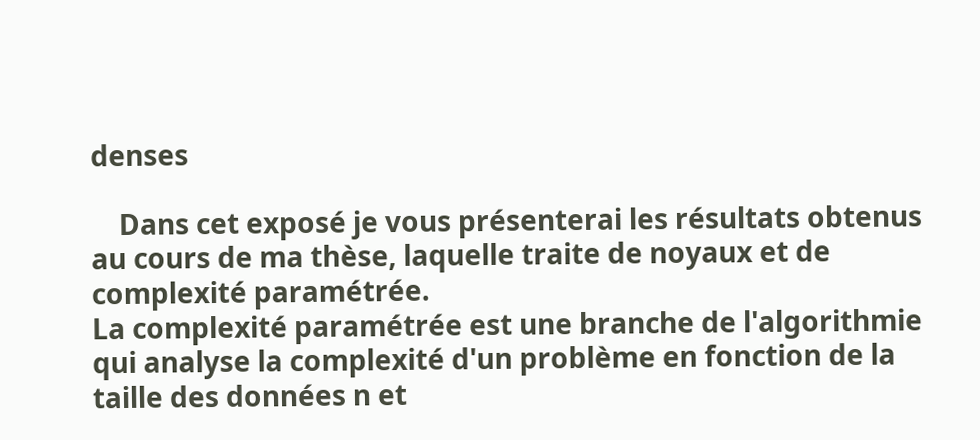denses

    Dans cet exposé je vous présenterai les résultats obtenus au cours de ma thèse, laquelle traite de noyaux et de complexité paramétrée.
La complexité paramétrée est une branche de l'algorithmie qui analyse la complexité d'un problème en fonction de la taille des données n et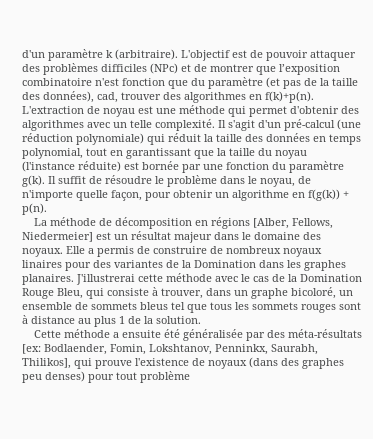d'un paramètre k (arbitraire). L'objectif est de pouvoir attaquer des problèmes difficiles (NPc) et de montrer que l’exposition combinatoire n'est fonction que du paramètre (et pas de la taille des données), cad, trouver des algorithmes en f(k)+p(n). L'extraction de noyau est une méthode qui permet d'obtenir des algorithmes avec un telle complexité. Il s'agit d'un pré-calcul (une réduction polynomiale) qui réduit la taille des données en temps polynomial, tout en garantissant que la taille du noyau (l'instance réduite) est bornée par une fonction du paramètre g(k). Il suffit de résoudre le problème dans le noyau, de n'importe quelle façon, pour obtenir un algorithme en f(g(k)) + p(n).
    La méthode de décomposition en régions [Alber, Fellows, Niedermeier] est un résultat majeur dans le domaine des noyaux. Elle a permis de construire de nombreux noyaux linaires pour des variantes de la Domination dans les graphes planaires. J'illustrerai cette méthode avec le cas de la Domination Rouge Bleu, qui consiste à trouver, dans un graphe bicoloré, un ensemble de sommets bleus tel que tous les sommets rouges sont à distance au plus 1 de la solution.
    Cette méthode a ensuite été généralisée par des méta-résultats [ex: Bodlaender, Fomin, Lokshtanov, Penninkx, Saurabh, Thilikos], qui prouve l'existence de noyaux (dans des graphes peu denses) pour tout problème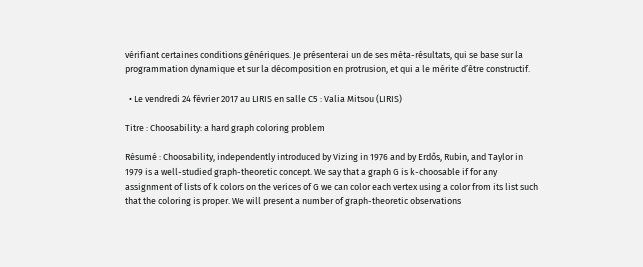vérifiant certaines conditions génériques. Je présenterai un de ses méta-résultats, qui se base sur la programmation dynamique et sur la décomposition en protrusion, et qui a le mérite d’être constructif.

  • Le vendredi 24 février 2017 au LIRIS en salle C5 : Valia Mitsou (LIRIS)

Titre : Choosability: a hard graph coloring problem

Résumé : Choosability, independently introduced by Vizing in 1976 and by Erdős, Rubin, and Taylor in 1979 is a well-studied graph-theoretic concept. We say that a graph G is k-choosable if for any assignment of lists of k colors on the verices of G we can color each vertex using a color from its list such that the coloring is proper. We will present a number of graph-theoretic observations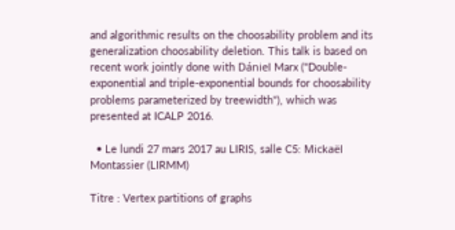and algorithmic results on the choosability problem and its generalization choosability deletion. This talk is based on recent work jointly done with Dániel Marx ("Double-exponential and triple-exponential bounds for choosability problems parameterized by treewidth"), which was presented at ICALP 2016.

  • Le lundi 27 mars 2017 au LIRIS, salle C5: Mickaël Montassier (LIRMM)

Titre : Vertex partitions of graphs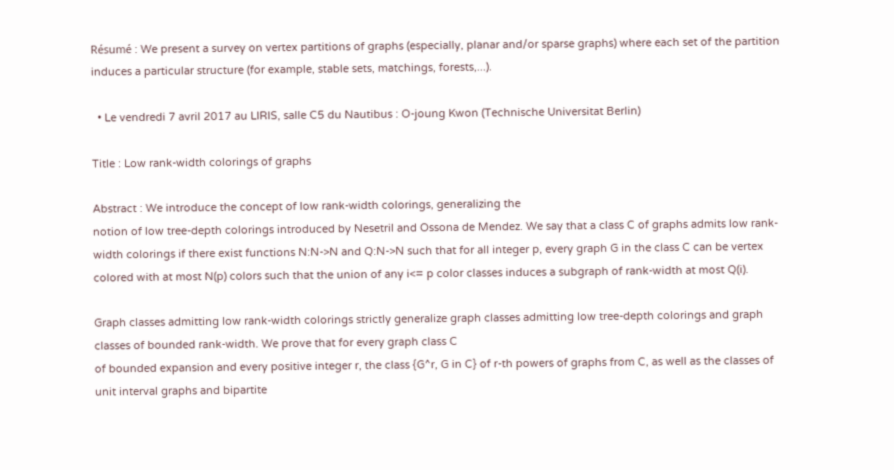Résumé : We present a survey on vertex partitions of graphs (especially, planar and/or sparse graphs) where each set of the partition induces a particular structure (for example, stable sets, matchings, forests,...).

  • Le vendredi 7 avril 2017 au LIRIS, salle C5 du Nautibus : O-joung Kwon (Technische Universitat Berlin)

Title : Low rank-width colorings of graphs

Abstract : We introduce the concept of low rank-width colorings, generalizing the
notion of low tree-depth colorings introduced by Nesetril and Ossona de Mendez. We say that a class C of graphs admits low rank-width colorings if there exist functions N:N->N and Q:N->N such that for all integer p, every graph G in the class C can be vertex colored with at most N(p) colors such that the union of any i<= p color classes induces a subgraph of rank-width at most Q(i).

Graph classes admitting low rank-width colorings strictly generalize graph classes admitting low tree-depth colorings and graph classes of bounded rank-width. We prove that for every graph class C
of bounded expansion and every positive integer r, the class {G^r, G in C} of r-th powers of graphs from C, as well as the classes of unit interval graphs and bipartite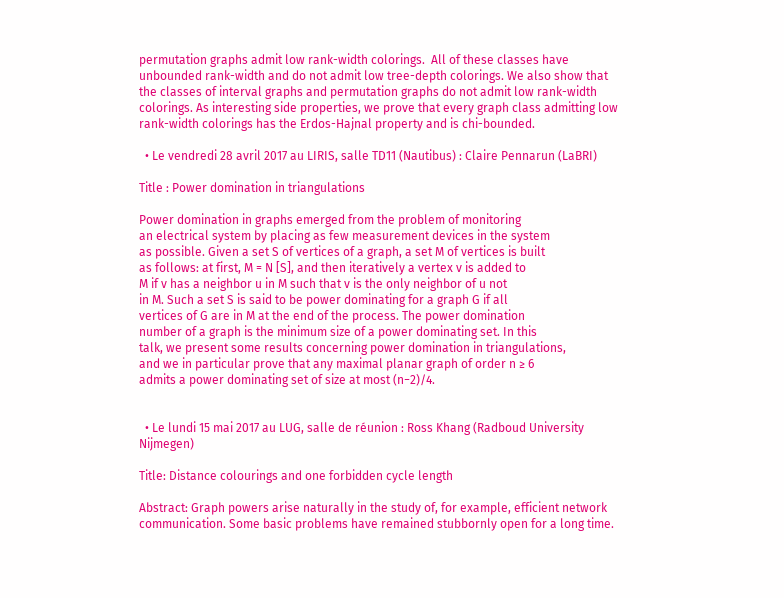permutation graphs admit low rank-width colorings.  All of these classes have unbounded rank-width and do not admit low tree-depth colorings. We also show that the classes of interval graphs and permutation graphs do not admit low rank-width colorings. As interesting side properties, we prove that every graph class admitting low rank-width colorings has the Erdos-Hajnal property and is chi-bounded.

  • Le vendredi 28 avril 2017 au LIRIS, salle TD11 (Nautibus) : Claire Pennarun (LaBRI)

Title : Power domination in triangulations

Power domination in graphs emerged from the problem of monitoring
an electrical system by placing as few measurement devices in the system
as possible. Given a set S of vertices of a graph, a set M of vertices is built
as follows: at first, M = N [S], and then iteratively a vertex v is added to
M if v has a neighbor u in M such that v is the only neighbor of u not
in M. Such a set S is said to be power dominating for a graph G if all
vertices of G are in M at the end of the process. The power domination
number of a graph is the minimum size of a power dominating set. In this
talk, we present some results concerning power domination in triangulations,
and we in particular prove that any maximal planar graph of order n ≥ 6
admits a power dominating set of size at most (n−2)/4.


  • Le lundi 15 mai 2017 au LUG, salle de réunion : Ross Khang (Radboud University Nijmegen)

Title: Distance colourings and one forbidden cycle length

Abstract: Graph powers arise naturally in the study of, for example, efficient network communication. Some basic problems have remained stubbornly open for a long time.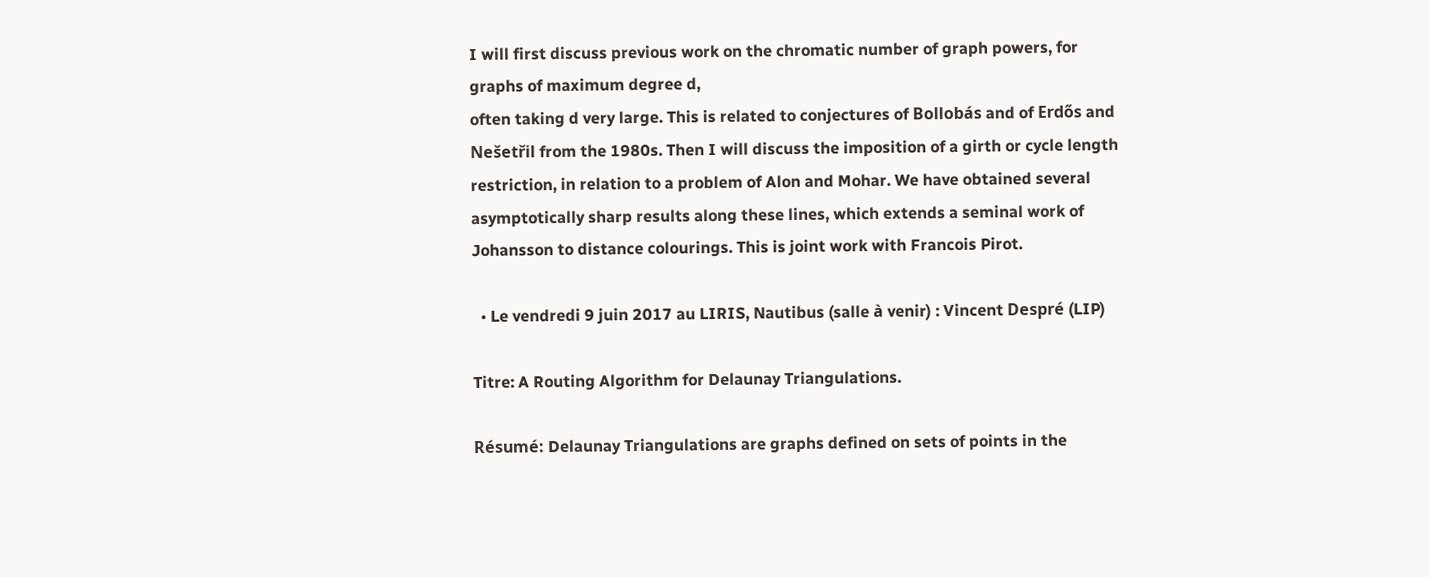I will first discuss previous work on the chromatic number of graph powers, for graphs of maximum degree d,
often taking d very large. This is related to conjectures of Bollobás and of Erdős and Nešetřil from the 1980s. Then I will discuss the imposition of a girth or cycle length restriction, in relation to a problem of Alon and Mohar. We have obtained several asymptotically sharp results along these lines, which extends a seminal work of Johansson to distance colourings. This is joint work with Francois Pirot.

  • Le vendredi 9 juin 2017 au LIRIS, Nautibus (salle à venir) : Vincent Despré (LIP)

Titre: A Routing Algorithm for Delaunay Triangulations.

Résumé: Delaunay Triangulations are graphs defined on sets of points in the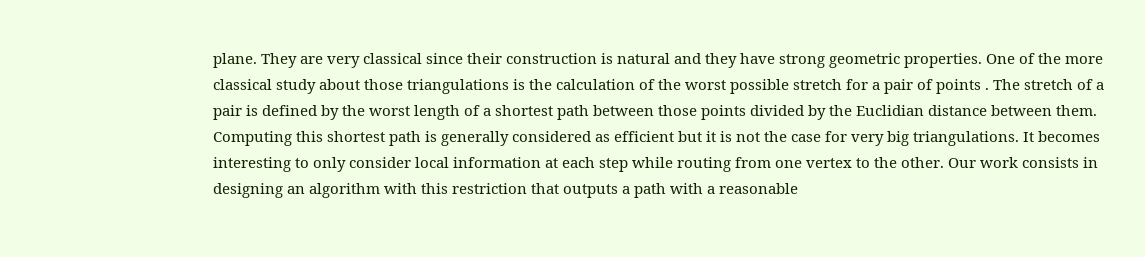plane. They are very classical since their construction is natural and they have strong geometric properties. One of the more classical study about those triangulations is the calculation of the worst possible stretch for a pair of points . The stretch of a pair is defined by the worst length of a shortest path between those points divided by the Euclidian distance between them. Computing this shortest path is generally considered as efficient but it is not the case for very big triangulations. It becomes interesting to only consider local information at each step while routing from one vertex to the other. Our work consists in designing an algorithm with this restriction that outputs a path with a reasonable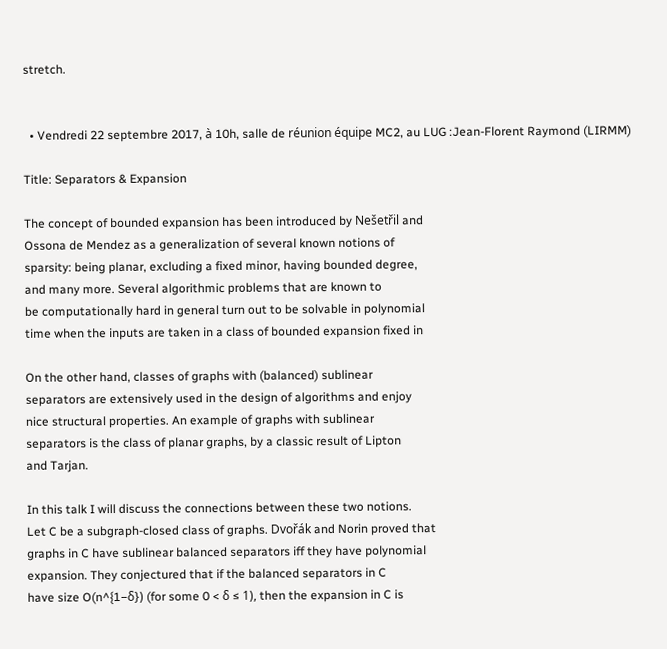stretch.


  • Vendredi 22 septembre 2017, à 10h, salle de réunion équipe MC2, au LUG :Jean-Florent Raymond (LIRMM)

Title: Separators & Expansion

The concept of bounded expansion has been introduced by Nešetřil and
Ossona de Mendez as a generalization of several known notions of
sparsity: being planar, excluding a fixed minor, having bounded degree,
and many more. Several algorithmic problems that are known to
be computationally hard in general turn out to be solvable in polynomial
time when the inputs are taken in a class of bounded expansion fixed in

On the other hand, classes of graphs with (balanced) sublinear
separators are extensively used in the design of algorithms and enjoy
nice structural properties. An example of graphs with sublinear
separators is the class of planar graphs, by a classic result of Lipton
and Tarjan.

In this talk I will discuss the connections between these two notions.
Let C be a subgraph-closed class of graphs. Dvořák and Norin proved that
graphs in C have sublinear balanced separators iff they have polynomial
expansion. They conjectured that if the balanced separators in C
have size O(n^{1−δ}) (for some 0 < δ ≤ 1), then the expansion in C is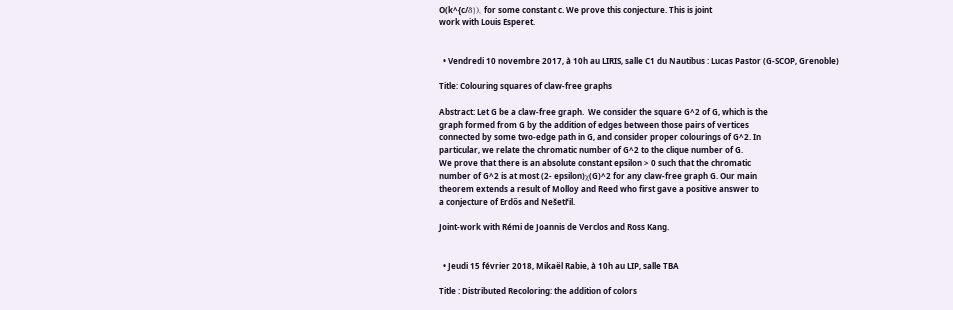O(k^{c/δ}), for some constant c. We prove this conjecture. This is joint
work with Louis Esperet.


  • Vendredi 10 novembre 2017, à 10h au LIRIS, salle C1 du Nautibus : Lucas Pastor (G-SCOP, Grenoble)

Title: Colouring squares of claw-free graphs

Abstract: Let G be a claw-free graph.  We consider the square G^2 of G, which is the
graph formed from G by the addition of edges between those pairs of vertices
connected by some two-edge path in G, and consider proper colourings of G^2. In
particular, we relate the chromatic number of G^2 to the clique number of G.
We prove that there is an absolute constant epsilon > 0 such that the chromatic
number of G^2 is at most (2- epsilon)χ(G)^2 for any claw-free graph G. Our main
theorem extends a result of Molloy and Reed who first gave a positive answer to
a conjecture of Erdős and Nešetřil.

Joint-work with Rémi de Joannis de Verclos and Ross Kang.


  • Jeudi 15 février 2018, Mikaël Rabie, à 10h au LIP, salle TBA

Title : Distributed Recoloring: the addition of colors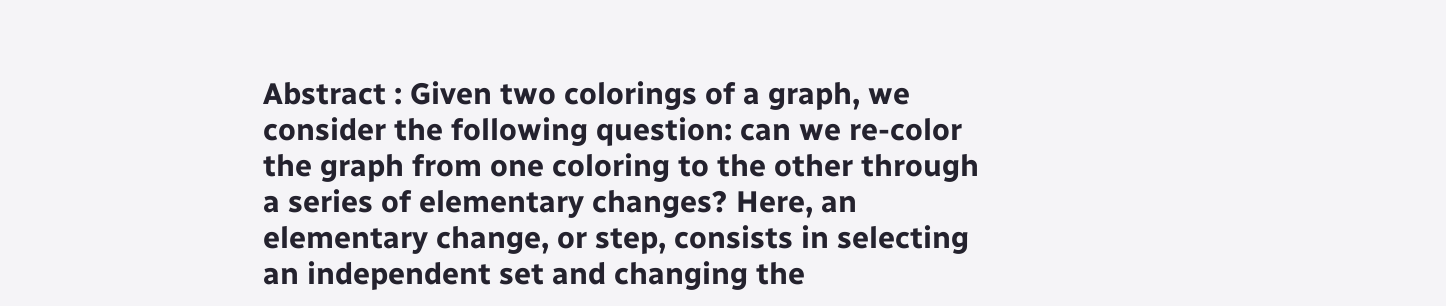Abstract : Given two colorings of a graph, we consider the following question: can we re-color the graph from one coloring to the other through a series of elementary changes? Here, an elementary change, or step, consists in selecting an independent set and changing the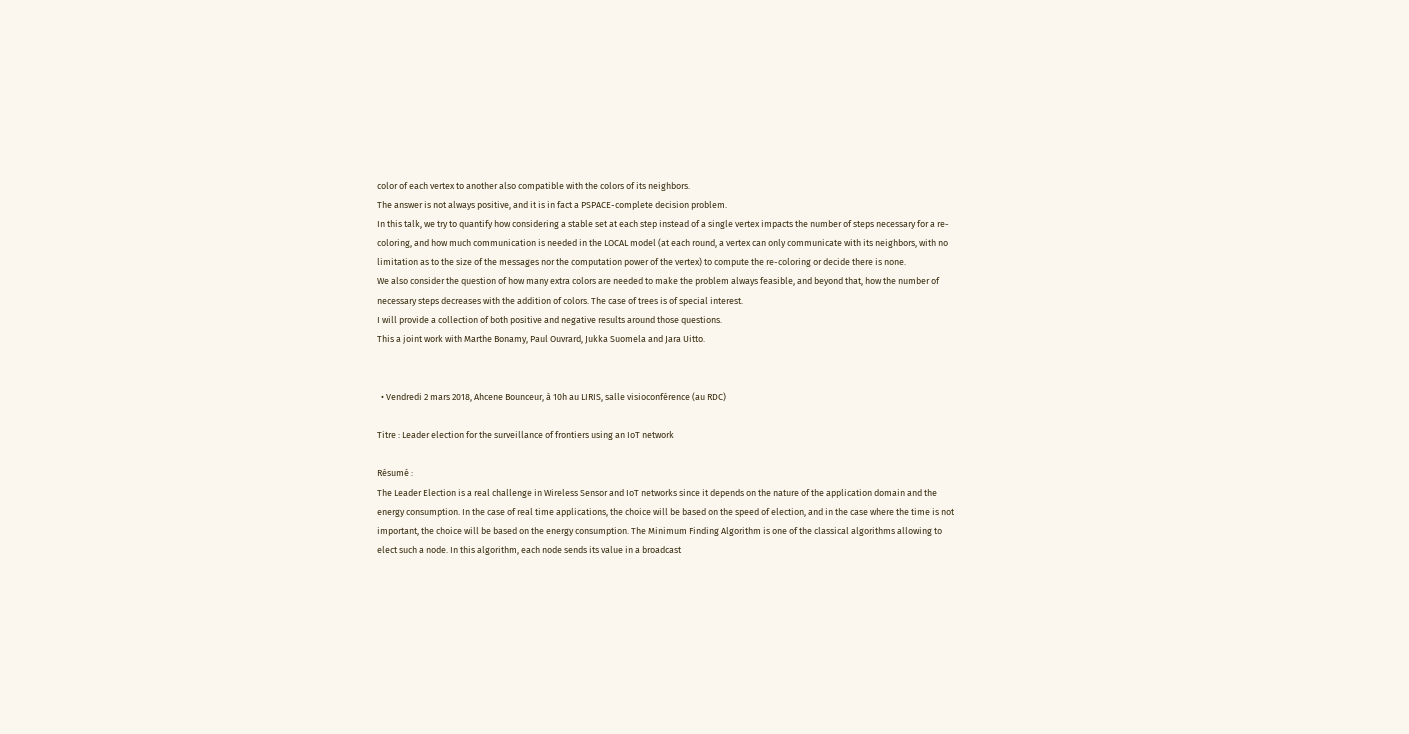color of each vertex to another also compatible with the colors of its neighbors.
The answer is not always positive, and it is in fact a PSPACE-complete decision problem.
In this talk, we try to quantify how considering a stable set at each step instead of a single vertex impacts the number of steps necessary for a re-coloring, and how much communication is needed in the LOCAL model (at each round, a vertex can only communicate with its neighbors, with no limitation as to the size of the messages nor the computation power of the vertex) to compute the re-coloring or decide there is none.
We also consider the question of how many extra colors are needed to make the problem always feasible, and beyond that, how the number of necessary steps decreases with the addition of colors. The case of trees is of special interest.
I will provide a collection of both positive and negative results around those questions.
This a joint work with Marthe Bonamy, Paul Ouvrard, Jukka Suomela and Jara Uitto.


  • Vendredi 2 mars 2018, Ahcene Bounceur, à 10h au LIRIS, salle visioconférence (au RDC)

Titre : Leader election for the surveillance of frontiers using an IoT network

Résumé :
The Leader Election is a real challenge in Wireless Sensor and IoT networks since it depends on the nature of the application domain and the energy consumption. In the case of real time applications, the choice will be based on the speed of election, and in the case where the time is not important, the choice will be based on the energy consumption. The Minimum Finding Algorithm is one of the classical algorithms allowing to elect such a node. In this algorithm, each node sends its value in a broadcast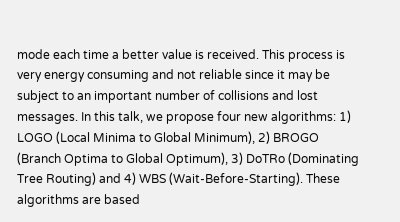mode each time a better value is received. This process is very energy consuming and not reliable since it may be subject to an important number of collisions and lost messages. In this talk, we propose four new algorithms: 1) LOGO (Local Minima to Global Minimum), 2) BROGO (Branch Optima to Global Optimum), 3) DoTRo (Dominating Tree Routing) and 4) WBS (Wait-Before-Starting). These algorithms are based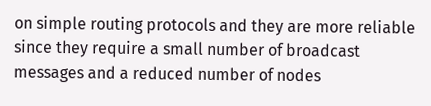on simple routing protocols and they are more reliable since they require a small number of broadcast messages and a reduced number of nodes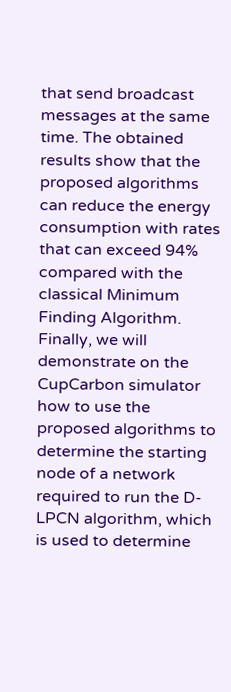that send broadcast messages at the same time. The obtained results show that the proposed algorithms can reduce the energy consumption with rates that can exceed 94% compared with the classical Minimum Finding Algorithm. Finally, we will demonstrate on the CupCarbon simulator how to use the proposed algorithms to determine the starting node of a network required to run the D-LPCN algorithm, which is used to determine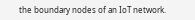the boundary nodes of an IoT network.